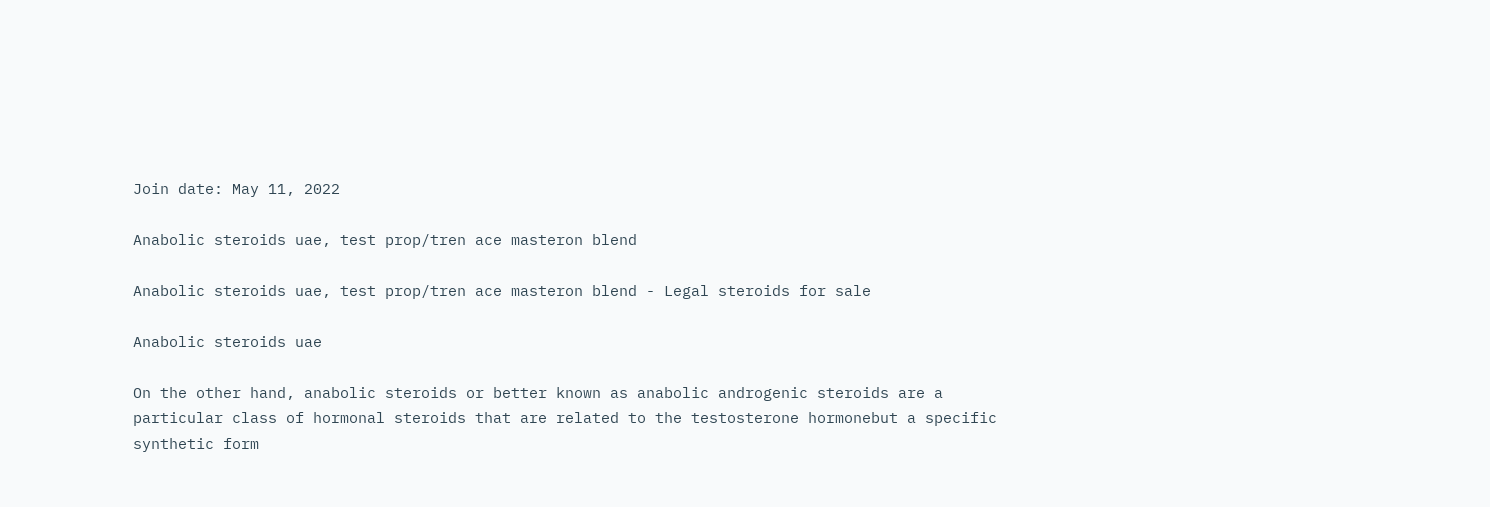Join date: May 11, 2022

Anabolic steroids uae, test prop/tren ace masteron blend

Anabolic steroids uae, test prop/tren ace masteron blend - Legal steroids for sale

Anabolic steroids uae

On the other hand, anabolic steroids or better known as anabolic androgenic steroids are a particular class of hormonal steroids that are related to the testosterone hormonebut a specific synthetic form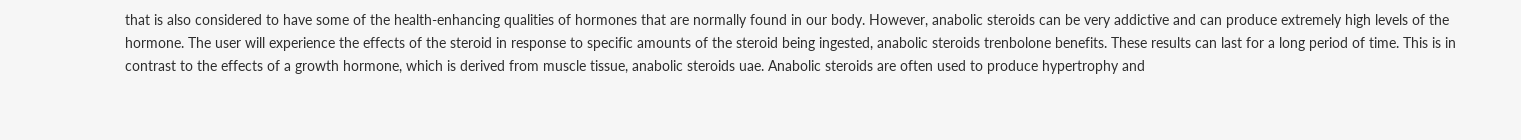that is also considered to have some of the health-enhancing qualities of hormones that are normally found in our body. However, anabolic steroids can be very addictive and can produce extremely high levels of the hormone. The user will experience the effects of the steroid in response to specific amounts of the steroid being ingested, anabolic steroids trenbolone benefits. These results can last for a long period of time. This is in contrast to the effects of a growth hormone, which is derived from muscle tissue, anabolic steroids uae. Anabolic steroids are often used to produce hypertrophy and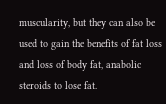muscularity, but they can also be used to gain the benefits of fat loss and loss of body fat, anabolic steroids to lose fat.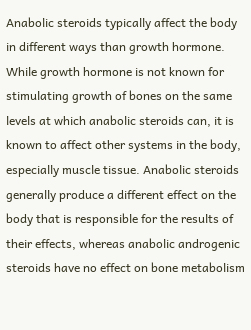Anabolic steroids typically affect the body in different ways than growth hormone. While growth hormone is not known for stimulating growth of bones on the same levels at which anabolic steroids can, it is known to affect other systems in the body, especially muscle tissue. Anabolic steroids generally produce a different effect on the body that is responsible for the results of their effects, whereas anabolic androgenic steroids have no effect on bone metabolism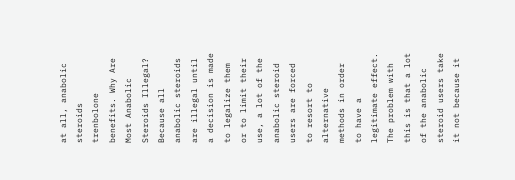at all, anabolic steroids trenbolone benefits. Why Are Most Anabolic Steroids Illegal? Because all anabolic steroids are illegal until a decision is made to legalize them or to limit their use, a lot of the anabolic steroid users are forced to resort to alternative methods in order to have a legitimate effect. The problem with this is that a lot of the anabolic steroid users take it not because it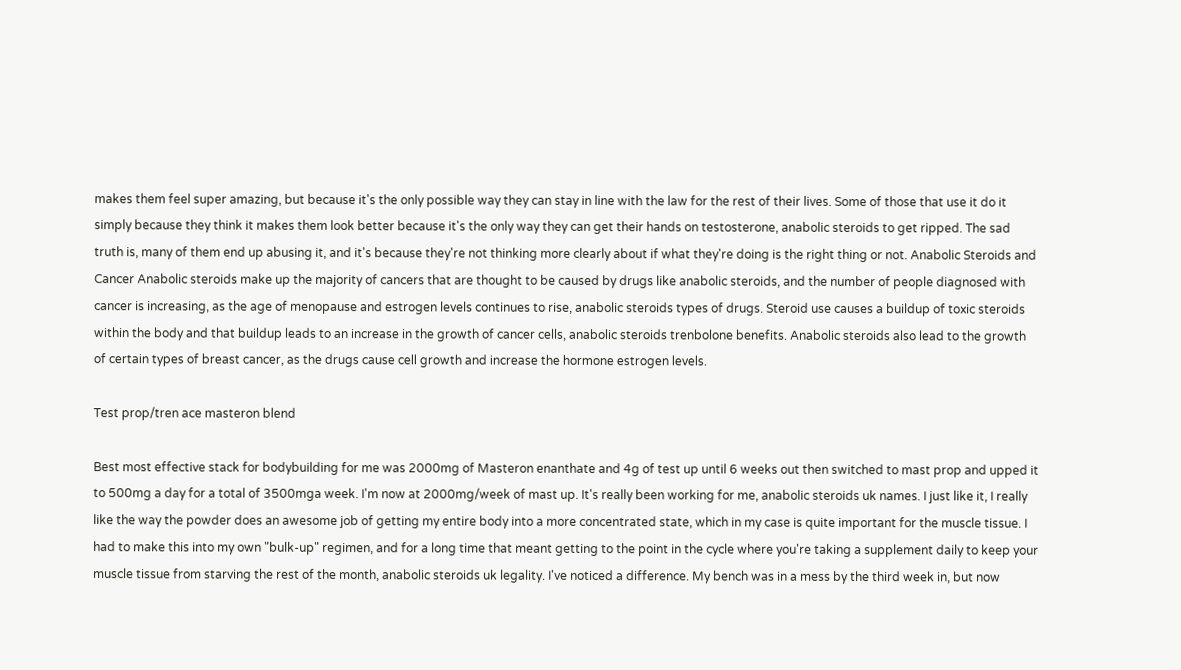makes them feel super amazing, but because it's the only possible way they can stay in line with the law for the rest of their lives. Some of those that use it do it simply because they think it makes them look better because it's the only way they can get their hands on testosterone, anabolic steroids to get ripped. The sad truth is, many of them end up abusing it, and it's because they're not thinking more clearly about if what they're doing is the right thing or not. Anabolic Steroids and Cancer Anabolic steroids make up the majority of cancers that are thought to be caused by drugs like anabolic steroids, and the number of people diagnosed with cancer is increasing, as the age of menopause and estrogen levels continues to rise, anabolic steroids types of drugs. Steroid use causes a buildup of toxic steroids within the body and that buildup leads to an increase in the growth of cancer cells, anabolic steroids trenbolone benefits. Anabolic steroids also lead to the growth of certain types of breast cancer, as the drugs cause cell growth and increase the hormone estrogen levels.

Test prop/tren ace masteron blend

Best most effective stack for bodybuilding for me was 2000mg of Masteron enanthate and 4g of test up until 6 weeks out then switched to mast prop and upped it to 500mg a day for a total of 3500mga week. I'm now at 2000mg/week of mast up. It's really been working for me, anabolic steroids uk names. I just like it, I really like the way the powder does an awesome job of getting my entire body into a more concentrated state, which in my case is quite important for the muscle tissue. I had to make this into my own "bulk-up" regimen, and for a long time that meant getting to the point in the cycle where you're taking a supplement daily to keep your muscle tissue from starving the rest of the month, anabolic steroids uk legality. I've noticed a difference. My bench was in a mess by the third week in, but now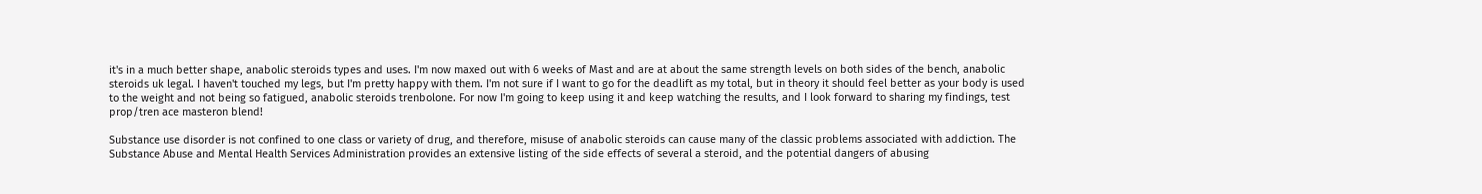it's in a much better shape, anabolic steroids types and uses. I'm now maxed out with 6 weeks of Mast and are at about the same strength levels on both sides of the bench, anabolic steroids uk legal. I haven't touched my legs, but I'm pretty happy with them. I'm not sure if I want to go for the deadlift as my total, but in theory it should feel better as your body is used to the weight and not being so fatigued, anabolic steroids trenbolone. For now I'm going to keep using it and keep watching the results, and I look forward to sharing my findings, test prop/tren ace masteron blend!

Substance use disorder is not confined to one class or variety of drug, and therefore, misuse of anabolic steroids can cause many of the classic problems associated with addiction. The Substance Abuse and Mental Health Services Administration provides an extensive listing of the side effects of several a steroid, and the potential dangers of abusing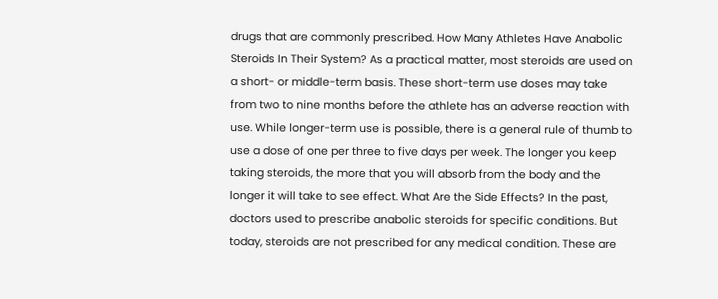drugs that are commonly prescribed. How Many Athletes Have Anabolic Steroids In Their System? As a practical matter, most steroids are used on a short- or middle-term basis. These short-term use doses may take from two to nine months before the athlete has an adverse reaction with use. While longer-term use is possible, there is a general rule of thumb to use a dose of one per three to five days per week. The longer you keep taking steroids, the more that you will absorb from the body and the longer it will take to see effect. What Are the Side Effects? In the past, doctors used to prescribe anabolic steroids for specific conditions. But today, steroids are not prescribed for any medical condition. These are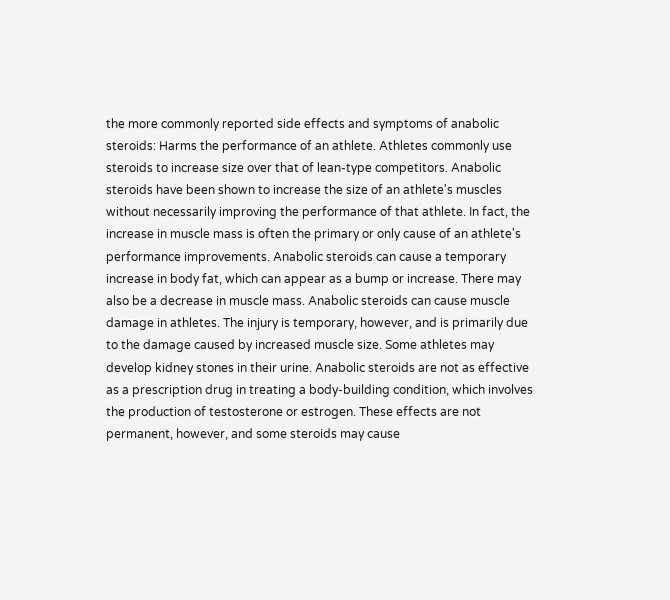the more commonly reported side effects and symptoms of anabolic steroids: Harms the performance of an athlete. Athletes commonly use steroids to increase size over that of lean-type competitors. Anabolic steroids have been shown to increase the size of an athlete's muscles without necessarily improving the performance of that athlete. In fact, the increase in muscle mass is often the primary or only cause of an athlete's performance improvements. Anabolic steroids can cause a temporary increase in body fat, which can appear as a bump or increase. There may also be a decrease in muscle mass. Anabolic steroids can cause muscle damage in athletes. The injury is temporary, however, and is primarily due to the damage caused by increased muscle size. Some athletes may develop kidney stones in their urine. Anabolic steroids are not as effective as a prescription drug in treating a body-building condition, which involves the production of testosterone or estrogen. These effects are not permanent, however, and some steroids may cause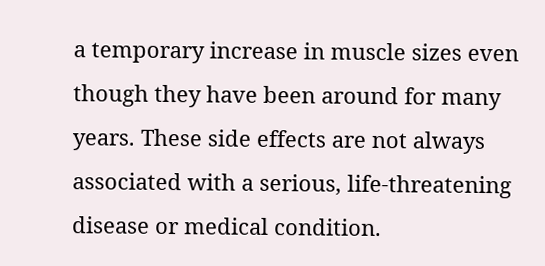a temporary increase in muscle sizes even though they have been around for many years. These side effects are not always associated with a serious, life-threatening disease or medical condition.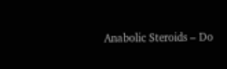Anabolic Steroids – Do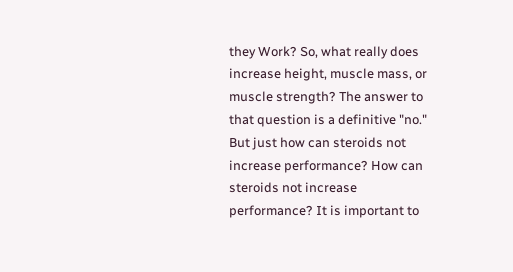they Work? So, what really does increase height, muscle mass, or muscle strength? The answer to that question is a definitive "no." But just how can steroids not increase performance? How can steroids not increase performance? It is important to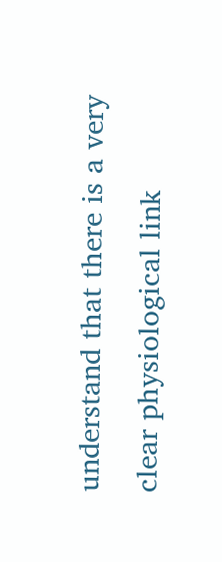understand that there is a very clear physiological link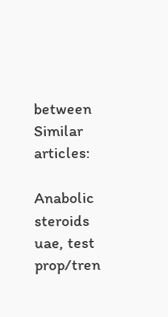between Similar articles:

Anabolic steroids uae, test prop/tren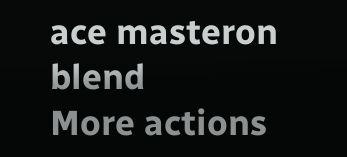ace masteron blend
More actions